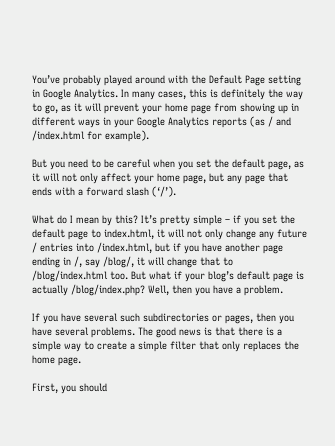You’ve probably played around with the Default Page setting in Google Analytics. In many cases, this is definitely the way to go, as it will prevent your home page from showing up in different ways in your Google Analytics reports (as / and /index.html for example).

But you need to be careful when you set the default page, as it will not only affect your home page, but any page that ends with a forward slash (‘/’).

What do I mean by this? It’s pretty simple – if you set the default page to index.html, it will not only change any future / entries into /index.html, but if you have another page ending in /, say /blog/, it will change that to /blog/index.html too. But what if your blog’s default page is actually /blog/index.php? Well, then you have a problem.

If you have several such subdirectories or pages, then you have several problems. The good news is that there is a simple way to create a simple filter that only replaces the home page.

First, you should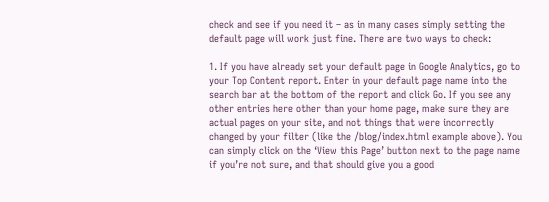check and see if you need it – as in many cases simply setting the default page will work just fine. There are two ways to check:

1. If you have already set your default page in Google Analytics, go to your Top Content report. Enter in your default page name into the search bar at the bottom of the report and click Go. If you see any other entries here other than your home page, make sure they are actual pages on your site, and not things that were incorrectly changed by your filter (like the /blog/index.html example above). You can simply click on the ‘View this Page’ button next to the page name if you’re not sure, and that should give you a good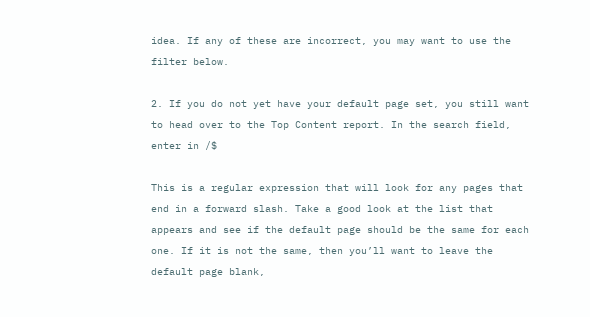idea. If any of these are incorrect, you may want to use the filter below.

2. If you do not yet have your default page set, you still want to head over to the Top Content report. In the search field, enter in /$

This is a regular expression that will look for any pages that end in a forward slash. Take a good look at the list that appears and see if the default page should be the same for each one. If it is not the same, then you’ll want to leave the default page blank,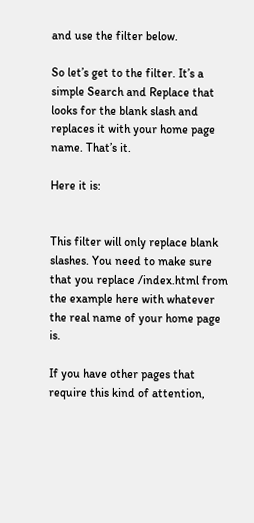and use the filter below.

So let’s get to the filter. It’s a simple Search and Replace that looks for the blank slash and replaces it with your home page name. That’s it.

Here it is:


This filter will only replace blank slashes. You need to make sure that you replace /index.html from the example here with whatever the real name of your home page is.

If you have other pages that require this kind of attention,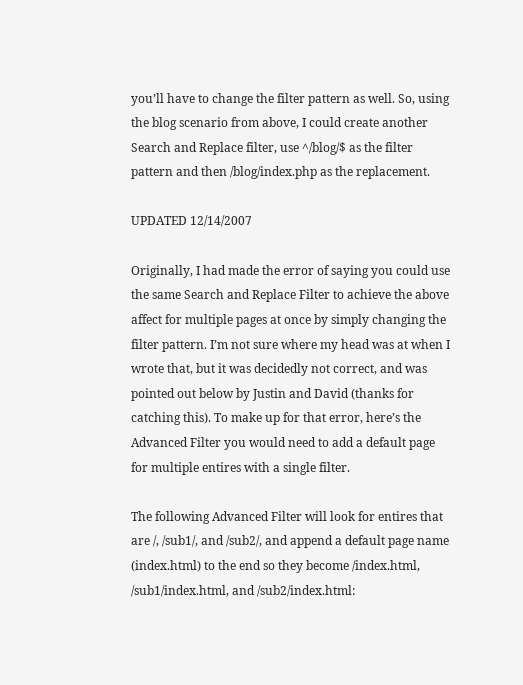you’ll have to change the filter pattern as well. So, using the blog scenario from above, I could create another Search and Replace filter, use ^/blog/$ as the filter pattern and then /blog/index.php as the replacement.

UPDATED 12/14/2007

Originally, I had made the error of saying you could use the same Search and Replace Filter to achieve the above affect for multiple pages at once by simply changing the filter pattern. I’m not sure where my head was at when I wrote that, but it was decidedly not correct, and was pointed out below by Justin and David (thanks for catching this). To make up for that error, here’s the Advanced Filter you would need to add a default page for multiple entires with a single filter.

The following Advanced Filter will look for entires that are /, /sub1/, and /sub2/, and append a default page name (index.html) to the end so they become /index.html, /sub1/index.html, and /sub2/index.html: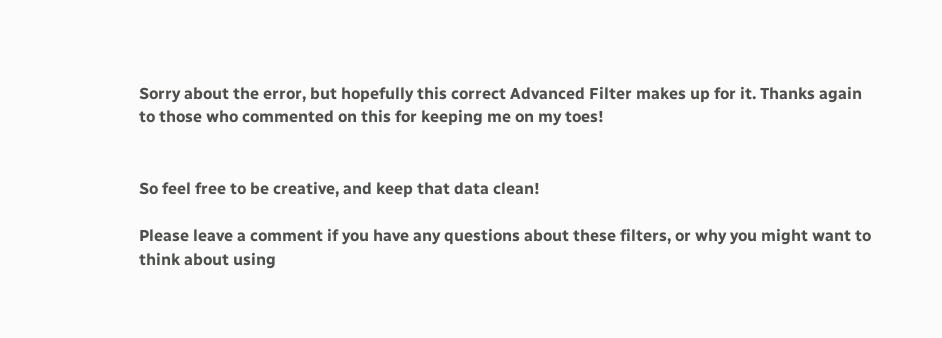Sorry about the error, but hopefully this correct Advanced Filter makes up for it. Thanks again to those who commented on this for keeping me on my toes!


So feel free to be creative, and keep that data clean!

Please leave a comment if you have any questions about these filters, or why you might want to think about using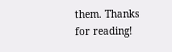them. Thanks for reading!